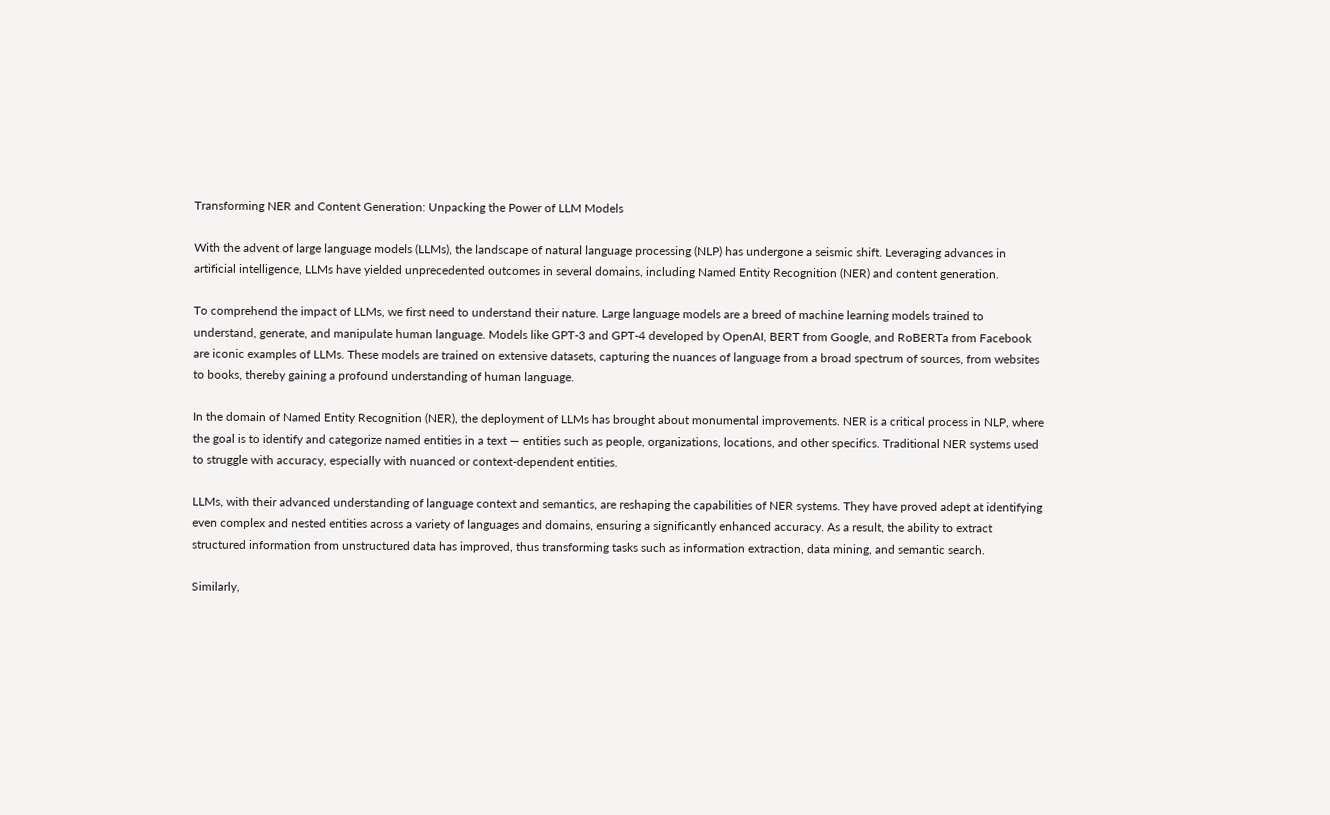Transforming NER and Content Generation: Unpacking the Power of LLM Models

With the advent of large language models (LLMs), the landscape of natural language processing (NLP) has undergone a seismic shift. Leveraging advances in artificial intelligence, LLMs have yielded unprecedented outcomes in several domains, including Named Entity Recognition (NER) and content generation.

To comprehend the impact of LLMs, we first need to understand their nature. Large language models are a breed of machine learning models trained to understand, generate, and manipulate human language. Models like GPT-3 and GPT-4 developed by OpenAI, BERT from Google, and RoBERTa from Facebook are iconic examples of LLMs. These models are trained on extensive datasets, capturing the nuances of language from a broad spectrum of sources, from websites to books, thereby gaining a profound understanding of human language.

In the domain of Named Entity Recognition (NER), the deployment of LLMs has brought about monumental improvements. NER is a critical process in NLP, where the goal is to identify and categorize named entities in a text — entities such as people, organizations, locations, and other specifics. Traditional NER systems used to struggle with accuracy, especially with nuanced or context-dependent entities.

LLMs, with their advanced understanding of language context and semantics, are reshaping the capabilities of NER systems. They have proved adept at identifying even complex and nested entities across a variety of languages and domains, ensuring a significantly enhanced accuracy. As a result, the ability to extract structured information from unstructured data has improved, thus transforming tasks such as information extraction, data mining, and semantic search.

Similarly,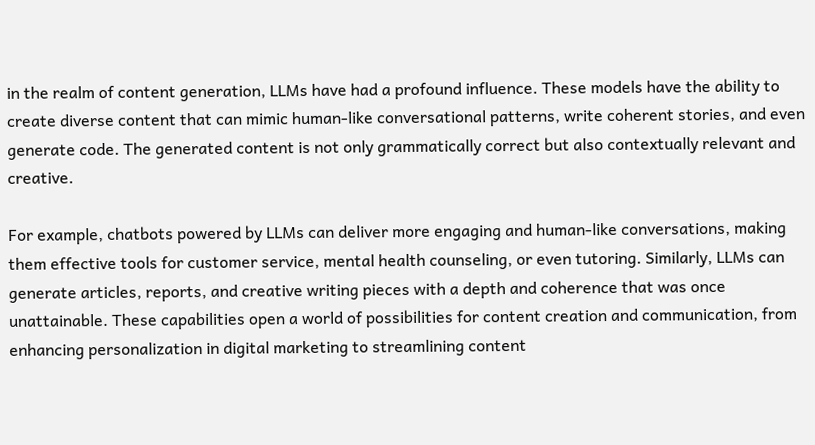in the realm of content generation, LLMs have had a profound influence. These models have the ability to create diverse content that can mimic human-like conversational patterns, write coherent stories, and even generate code. The generated content is not only grammatically correct but also contextually relevant and creative.

For example, chatbots powered by LLMs can deliver more engaging and human-like conversations, making them effective tools for customer service, mental health counseling, or even tutoring. Similarly, LLMs can generate articles, reports, and creative writing pieces with a depth and coherence that was once unattainable. These capabilities open a world of possibilities for content creation and communication, from enhancing personalization in digital marketing to streamlining content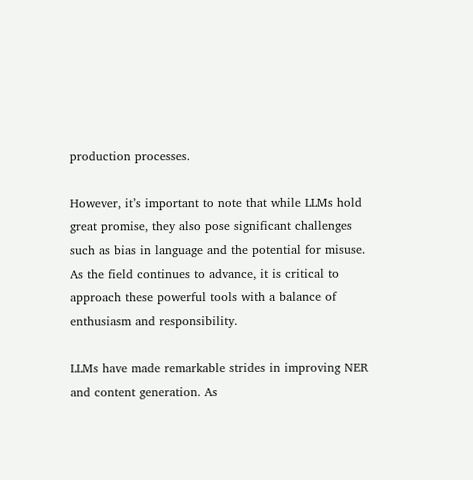production processes.

However, it’s important to note that while LLMs hold great promise, they also pose significant challenges such as bias in language and the potential for misuse. As the field continues to advance, it is critical to approach these powerful tools with a balance of enthusiasm and responsibility.

LLMs have made remarkable strides in improving NER and content generation. As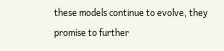these models continue to evolve, they promise to further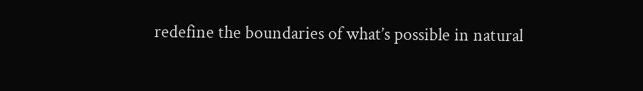redefine the boundaries of what’s possible in natural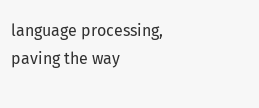language processing, paving the way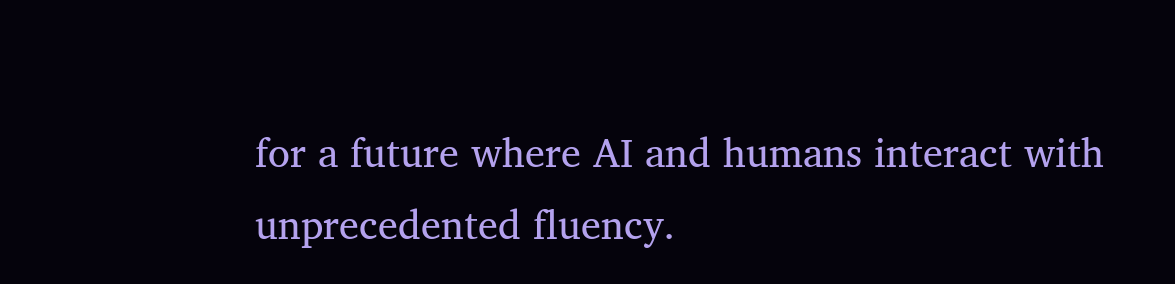for a future where AI and humans interact with unprecedented fluency.